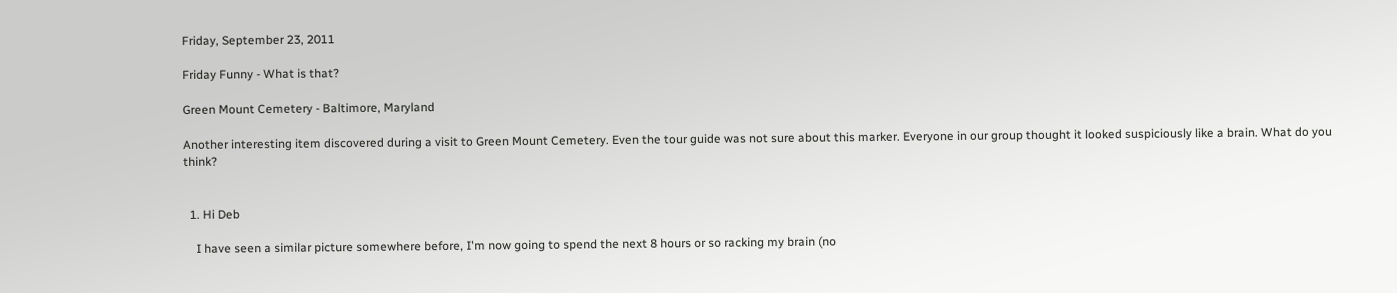Friday, September 23, 2011

Friday Funny - What is that?

Green Mount Cemetery - Baltimore, Maryland

Another interesting item discovered during a visit to Green Mount Cemetery. Even the tour guide was not sure about this marker. Everyone in our group thought it looked suspiciously like a brain. What do you think?


  1. Hi Deb

    I have seen a similar picture somewhere before, I'm now going to spend the next 8 hours or so racking my brain (no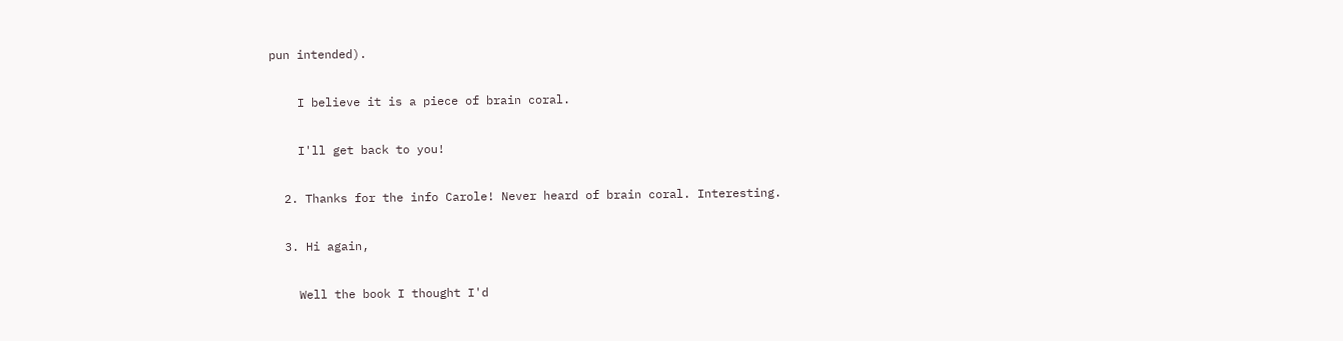pun intended).

    I believe it is a piece of brain coral.

    I'll get back to you!

  2. Thanks for the info Carole! Never heard of brain coral. Interesting.

  3. Hi again,

    Well the book I thought I'd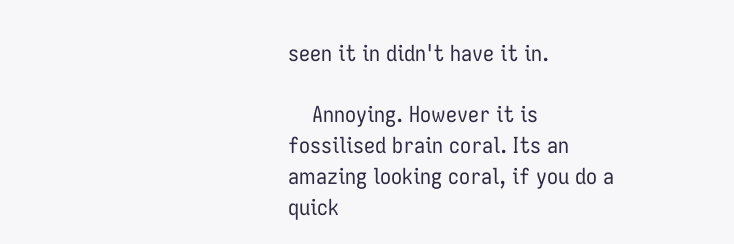seen it in didn't have it in.

    Annoying. However it is fossilised brain coral. Its an amazing looking coral, if you do a quick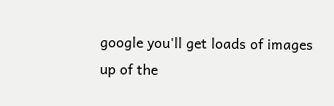google you'll get loads of images up of the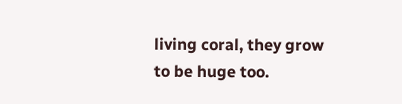living coral, they grow to be huge too.